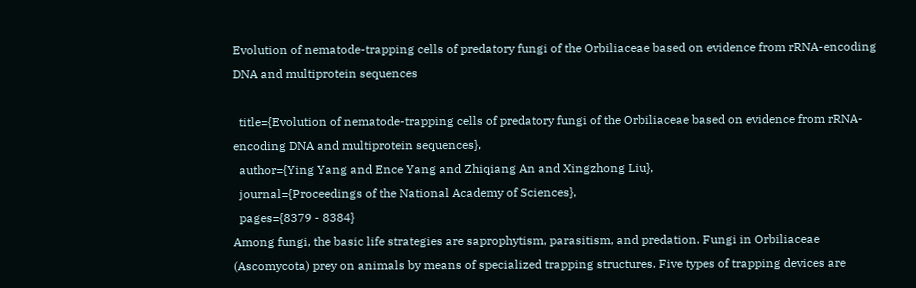Evolution of nematode-trapping cells of predatory fungi of the Orbiliaceae based on evidence from rRNA-encoding DNA and multiprotein sequences

  title={Evolution of nematode-trapping cells of predatory fungi of the Orbiliaceae based on evidence from rRNA-encoding DNA and multiprotein sequences},
  author={Ying Yang and Ence Yang and Zhiqiang An and Xingzhong Liu},
  journal={Proceedings of the National Academy of Sciences},
  pages={8379 - 8384}
Among fungi, the basic life strategies are saprophytism, parasitism, and predation. Fungi in Orbiliaceae (Ascomycota) prey on animals by means of specialized trapping structures. Five types of trapping devices are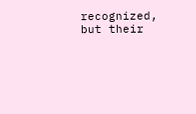recognized, but their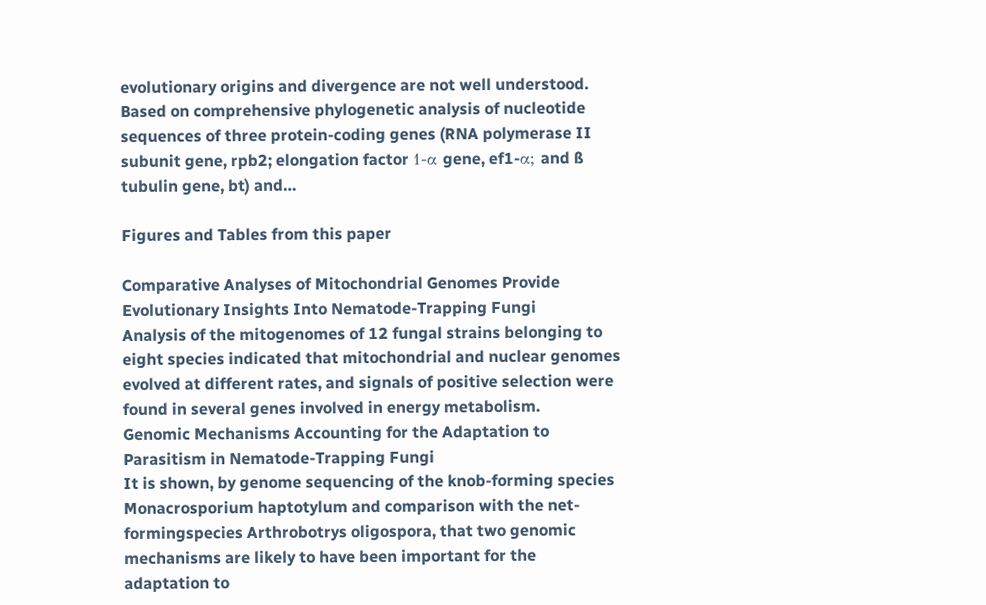evolutionary origins and divergence are not well understood. Based on comprehensive phylogenetic analysis of nucleotide sequences of three protein-coding genes (RNA polymerase II subunit gene, rpb2; elongation factor 1-α gene, ef1-α; and ß tubulin gene, bt) and…

Figures and Tables from this paper

Comparative Analyses of Mitochondrial Genomes Provide Evolutionary Insights Into Nematode-Trapping Fungi
Analysis of the mitogenomes of 12 fungal strains belonging to eight species indicated that mitochondrial and nuclear genomes evolved at different rates, and signals of positive selection were found in several genes involved in energy metabolism.
Genomic Mechanisms Accounting for the Adaptation to Parasitism in Nematode-Trapping Fungi
It is shown, by genome sequencing of the knob-forming species Monacrosporium haptotylum and comparison with the net-formingspecies Arthrobotrys oligospora, that two genomic mechanisms are likely to have been important for the adaptation to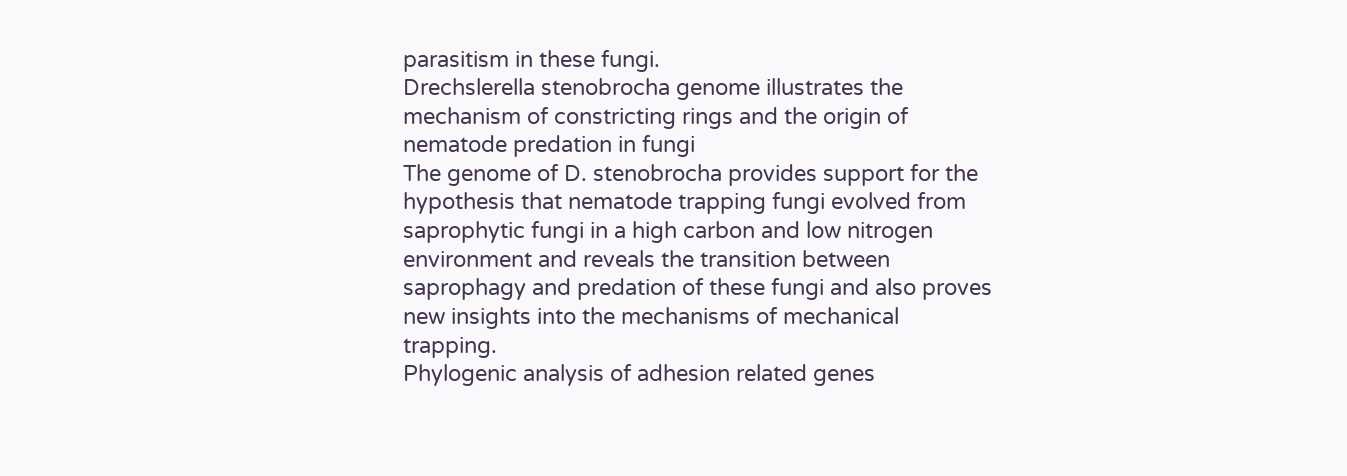parasitism in these fungi.
Drechslerella stenobrocha genome illustrates the mechanism of constricting rings and the origin of nematode predation in fungi
The genome of D. stenobrocha provides support for the hypothesis that nematode trapping fungi evolved from saprophytic fungi in a high carbon and low nitrogen environment and reveals the transition between saprophagy and predation of these fungi and also proves new insights into the mechanisms of mechanical trapping.
Phylogenic analysis of adhesion related genes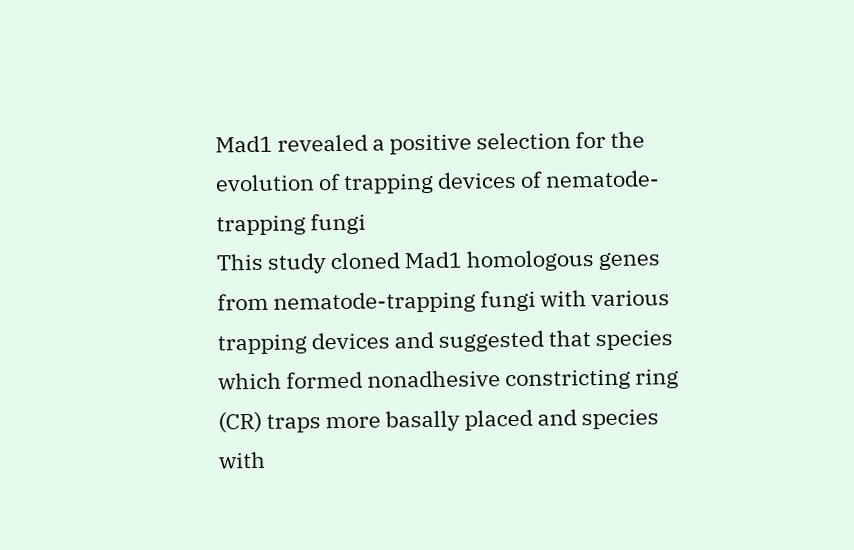Mad1 revealed a positive selection for the evolution of trapping devices of nematode-trapping fungi
This study cloned Mad1 homologous genes from nematode-trapping fungi with various trapping devices and suggested that species which formed nonadhesive constricting ring (CR) traps more basally placed and species with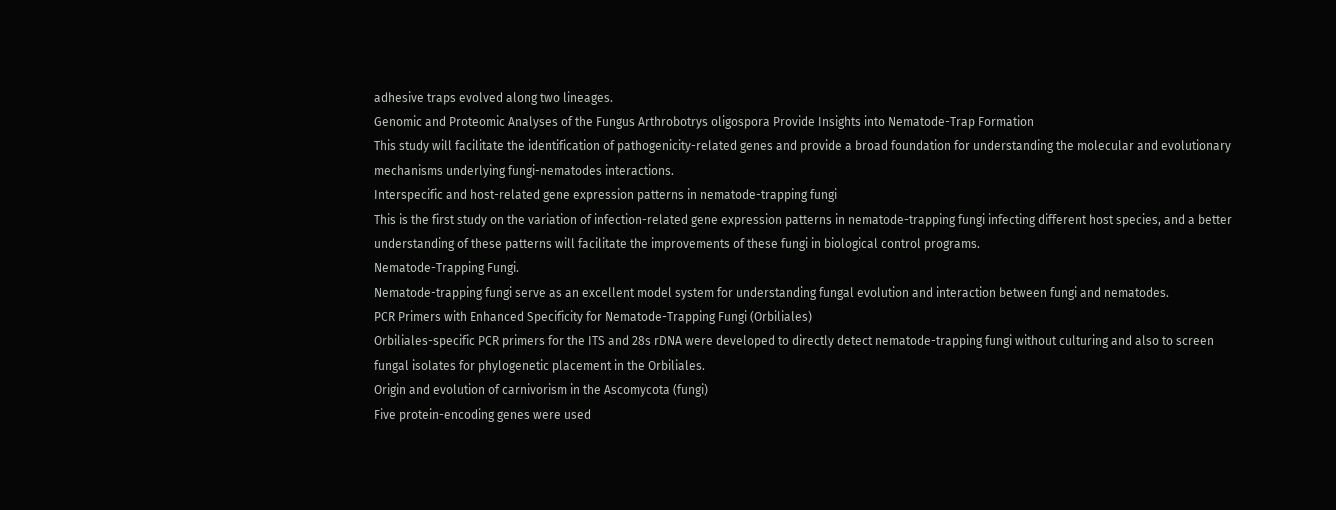adhesive traps evolved along two lineages.
Genomic and Proteomic Analyses of the Fungus Arthrobotrys oligospora Provide Insights into Nematode-Trap Formation
This study will facilitate the identification of pathogenicity-related genes and provide a broad foundation for understanding the molecular and evolutionary mechanisms underlying fungi-nematodes interactions.
Interspecific and host-related gene expression patterns in nematode-trapping fungi
This is the first study on the variation of infection-related gene expression patterns in nematode-trapping fungi infecting different host species, and a better understanding of these patterns will facilitate the improvements of these fungi in biological control programs.
Nematode-Trapping Fungi.
Nematode-trapping fungi serve as an excellent model system for understanding fungal evolution and interaction between fungi and nematodes.
PCR Primers with Enhanced Specificity for Nematode-Trapping Fungi (Orbiliales)
Orbiliales-specific PCR primers for the ITS and 28s rDNA were developed to directly detect nematode-trapping fungi without culturing and also to screen fungal isolates for phylogenetic placement in the Orbiliales.
Origin and evolution of carnivorism in the Ascomycota (fungi)
Five protein-encoding genes were used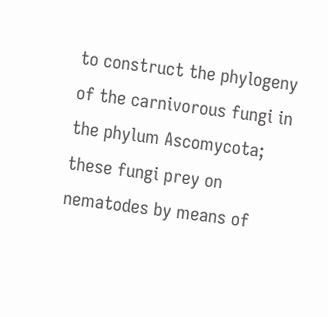to construct the phylogeny of the carnivorous fungi in the phylum Ascomycota; these fungi prey on nematodes by means of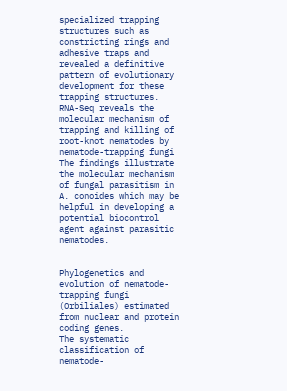specialized trapping structures such as constricting rings and adhesive traps and revealed a definitive pattern of evolutionary development for these trapping structures.
RNA-Seq reveals the molecular mechanism of trapping and killing of root-knot nematodes by nematode-trapping fungi
The findings illustrate the molecular mechanism of fungal parasitism in A. conoides which may be helpful in developing a potential biocontrol agent against parasitic nematodes.


Phylogenetics and evolution of nematode-trapping fungi (Orbiliales) estimated from nuclear and protein coding genes.
The systematic classification of nematode-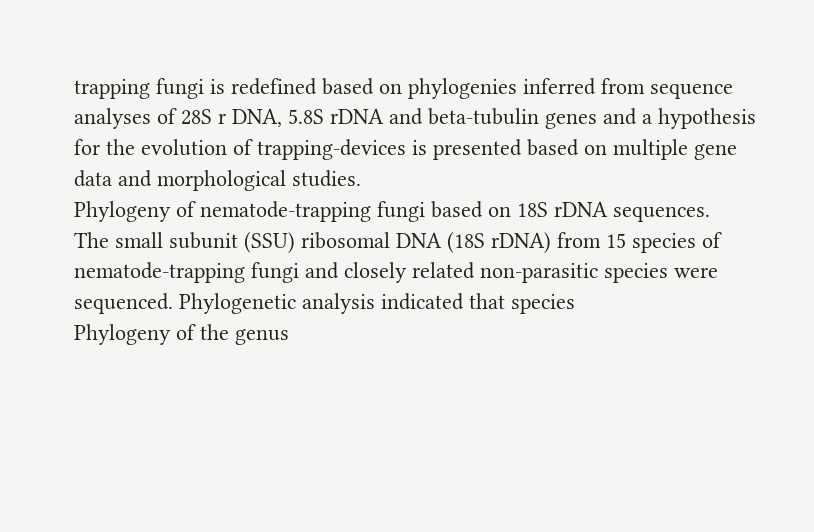trapping fungi is redefined based on phylogenies inferred from sequence analyses of 28S r DNA, 5.8S rDNA and beta-tubulin genes and a hypothesis for the evolution of trapping-devices is presented based on multiple gene data and morphological studies.
Phylogeny of nematode-trapping fungi based on 18S rDNA sequences.
The small subunit (SSU) ribosomal DNA (18S rDNA) from 15 species of nematode-trapping fungi and closely related non-parasitic species were sequenced. Phylogenetic analysis indicated that species
Phylogeny of the genus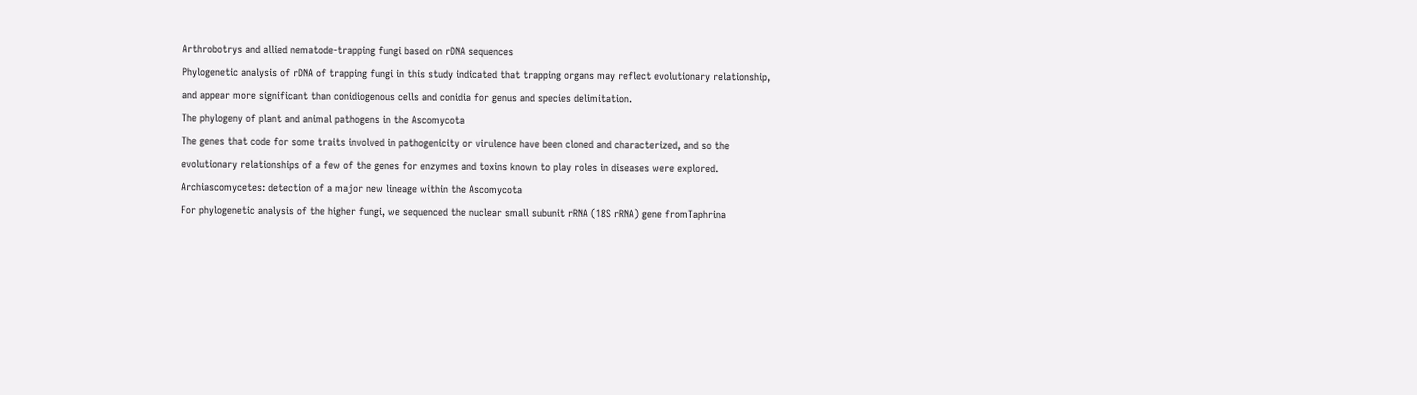Arthrobotrys and allied nematode-trapping fungi based on rDNA sequences
Phylogenetic analysis of rDNA of trapping fungi in this study indicated that trapping organs may reflect evolutionary relationship, and appear more significant than conidiogenous cells and conidia for genus and species delimitation.
The phylogeny of plant and animal pathogens in the Ascomycota
The genes that code for some traits involved in pathogenicity or virulence have been cloned and characterized, and so the evolutionary relationships of a few of the genes for enzymes and toxins known to play roles in diseases were explored.
Archiascomycetes: detection of a major new lineage within the Ascomycota
For phylogenetic analysis of the higher fungi, we sequenced the nuclear small subunit rRNA (18S rRNA) gene fromTaphrina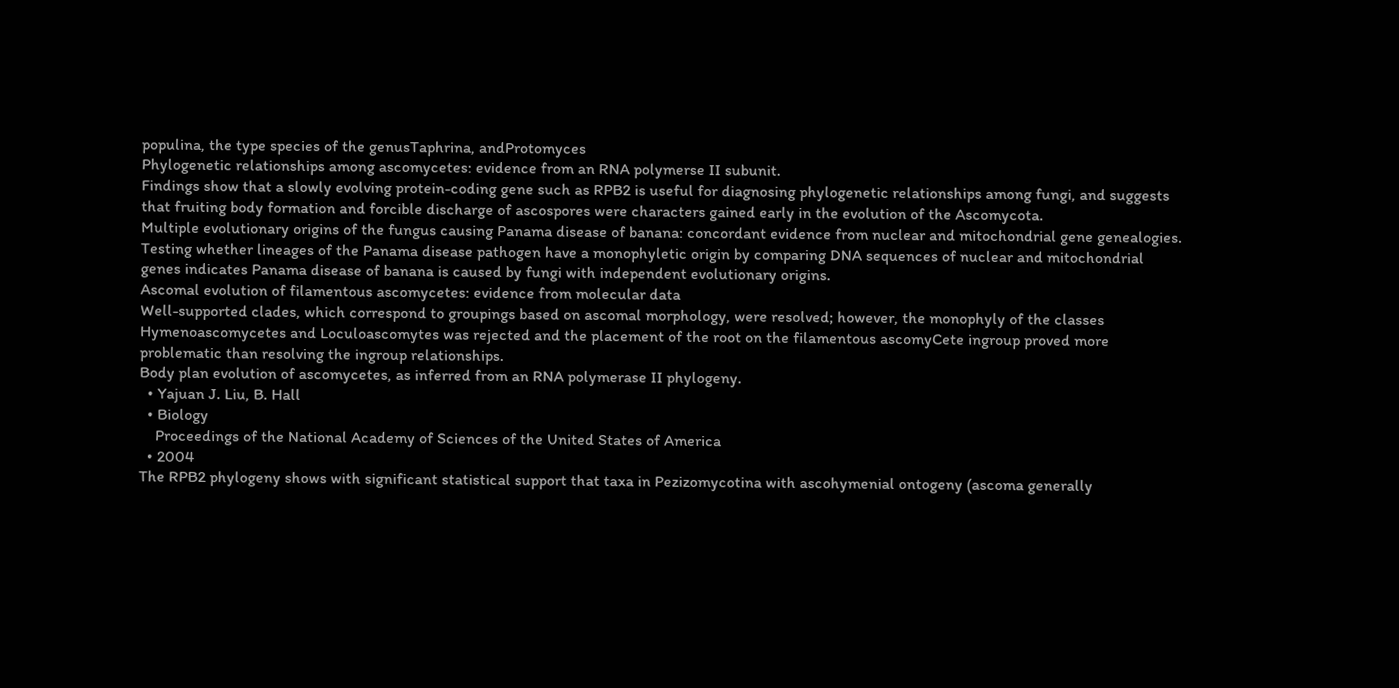populina, the type species of the genusTaphrina, andProtomyces
Phylogenetic relationships among ascomycetes: evidence from an RNA polymerse II subunit.
Findings show that a slowly evolving protein-coding gene such as RPB2 is useful for diagnosing phylogenetic relationships among fungi, and suggests that fruiting body formation and forcible discharge of ascospores were characters gained early in the evolution of the Ascomycota.
Multiple evolutionary origins of the fungus causing Panama disease of banana: concordant evidence from nuclear and mitochondrial gene genealogies.
Testing whether lineages of the Panama disease pathogen have a monophyletic origin by comparing DNA sequences of nuclear and mitochondrial genes indicates Panama disease of banana is caused by fungi with independent evolutionary origins.
Ascomal evolution of filamentous ascomycetes: evidence from molecular data
Well-supported clades, which correspond to groupings based on ascomal morphology, were resolved; however, the monophyly of the classes Hymenoascomycetes and Loculoascomytes was rejected and the placement of the root on the filamentous ascomyCete ingroup proved more problematic than resolving the ingroup relationships.
Body plan evolution of ascomycetes, as inferred from an RNA polymerase II phylogeny.
  • Yajuan J. Liu, B. Hall
  • Biology
    Proceedings of the National Academy of Sciences of the United States of America
  • 2004
The RPB2 phylogeny shows with significant statistical support that taxa in Pezizomycotina with ascohymenial ontogeny (ascoma generally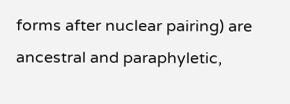forms after nuclear pairing) are ancestral and paraphyletic,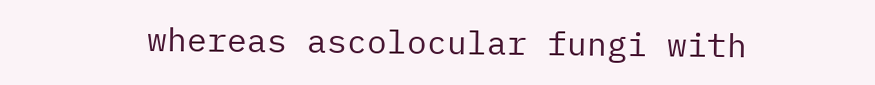whereas ascolocular fungi with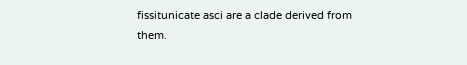fissitunicate asci are a clade derived from them.